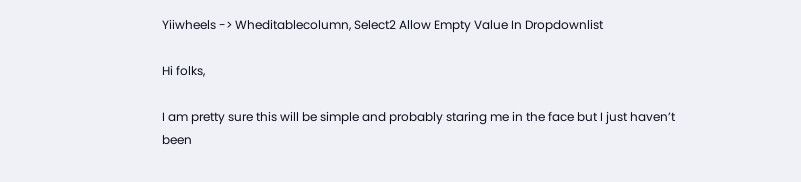Yiiwheels -> Wheditablecolumn, Select2 Allow Empty Value In Dropdownlist

Hi folks,

I am pretty sure this will be simple and probably staring me in the face but I just haven’t been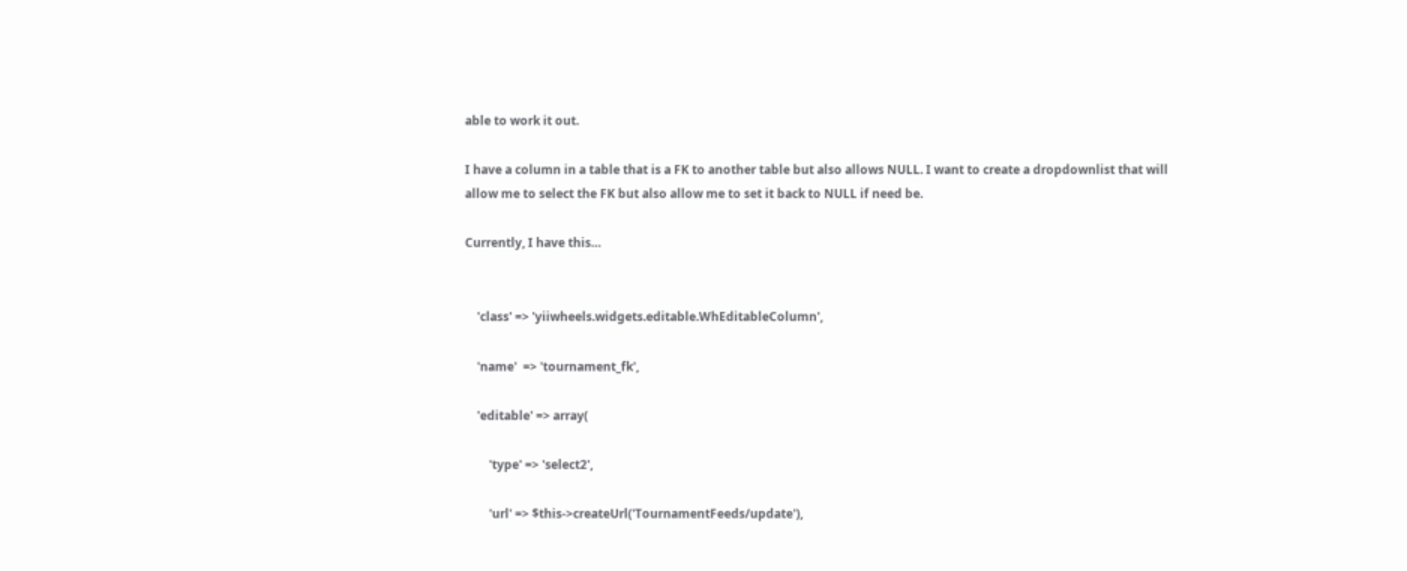able to work it out.

I have a column in a table that is a FK to another table but also allows NULL. I want to create a dropdownlist that will allow me to select the FK but also allow me to set it back to NULL if need be.

Currently, I have this…


    'class' => 'yiiwheels.widgets.editable.WhEditableColumn',

    'name'  => 'tournament_fk',

    'editable' => array(

        'type' => 'select2',

        'url' => $this->createUrl('TournamentFeeds/update'),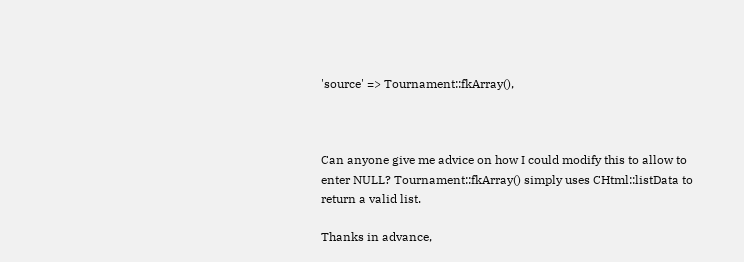'source' => Tournament::fkArray(),



Can anyone give me advice on how I could modify this to allow to enter NULL? Tournament::fkArray() simply uses CHtml::listData to return a valid list.

Thanks in advance,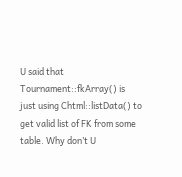U said that Tournament::fkArray() is just using Chtml::listData() to get valid list of FK from some table. Why don’t U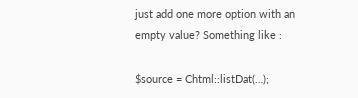just add one more option with an empty value? Something like :

$source = Chtml::listDat(…);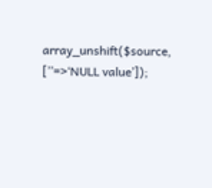array_unshift($source, [’’=>‘NULL value’]);